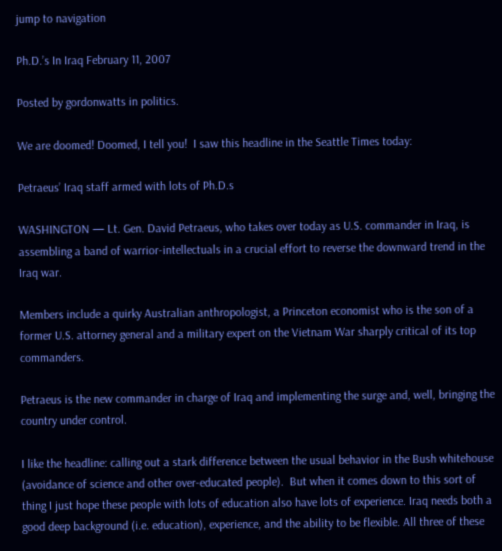jump to navigation

Ph.D.’s In Iraq February 11, 2007

Posted by gordonwatts in politics.

We are doomed! Doomed, I tell you!  I saw this headline in the Seattle Times today:

Petraeus’ Iraq staff armed with lots of Ph.D.s

WASHINGTON — Lt. Gen. David Petraeus, who takes over today as U.S. commander in Iraq, is assembling a band of warrior-intellectuals in a crucial effort to reverse the downward trend in the Iraq war.

Members include a quirky Australian anthropologist, a Princeton economist who is the son of a former U.S. attorney general and a military expert on the Vietnam War sharply critical of its top commanders.

Petraeus is the new commander in charge of Iraq and implementing the surge and, well, bringing the country under control.

I like the headline: calling out a stark difference between the usual behavior in the Bush whitehouse (avoidance of science and other over-educated people).  But when it comes down to this sort of thing I just hope these people with lots of education also have lots of experience. Iraq needs both a good deep background (i.e. education), experience, and the ability to be flexible. All three of these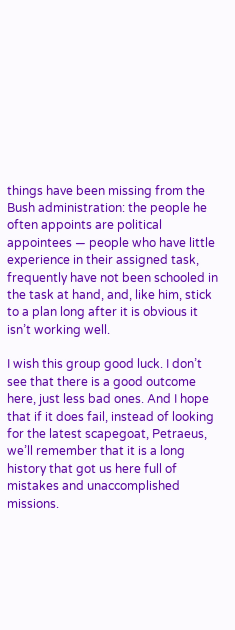things have been missing from the Bush administration: the people he often appoints are political appointees — people who have little experience in their assigned task, frequently have not been schooled in the task at hand, and, like him, stick to a plan long after it is obvious it isn’t working well.

I wish this group good luck. I don’t see that there is a good outcome here, just less bad ones. And I hope that if it does fail, instead of looking for the latest scapegoat, Petraeus, we’ll remember that it is a long history that got us here full of mistakes and unaccomplished missions.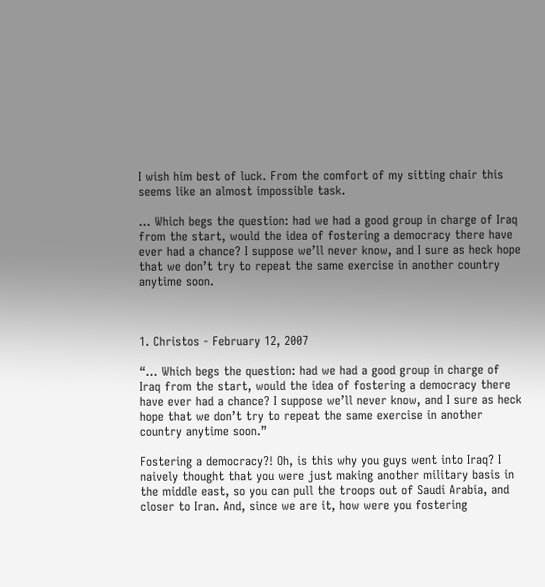I wish him best of luck. From the comfort of my sitting chair this seems like an almost impossible task.

… Which begs the question: had we had a good group in charge of Iraq from the start, would the idea of fostering a democracy there have ever had a chance? I suppose we’ll never know, and I sure as heck hope that we don’t try to repeat the same exercise in another country anytime soon.



1. Christos - February 12, 2007

“… Which begs the question: had we had a good group in charge of Iraq from the start, would the idea of fostering a democracy there have ever had a chance? I suppose we’ll never know, and I sure as heck hope that we don’t try to repeat the same exercise in another country anytime soon.”

Fostering a democracy?! Oh, is this why you guys went into Iraq? I naively thought that you were just making another military basis in the middle east, so you can pull the troops out of Saudi Arabia, and closer to Iran. And, since we are it, how were you fostering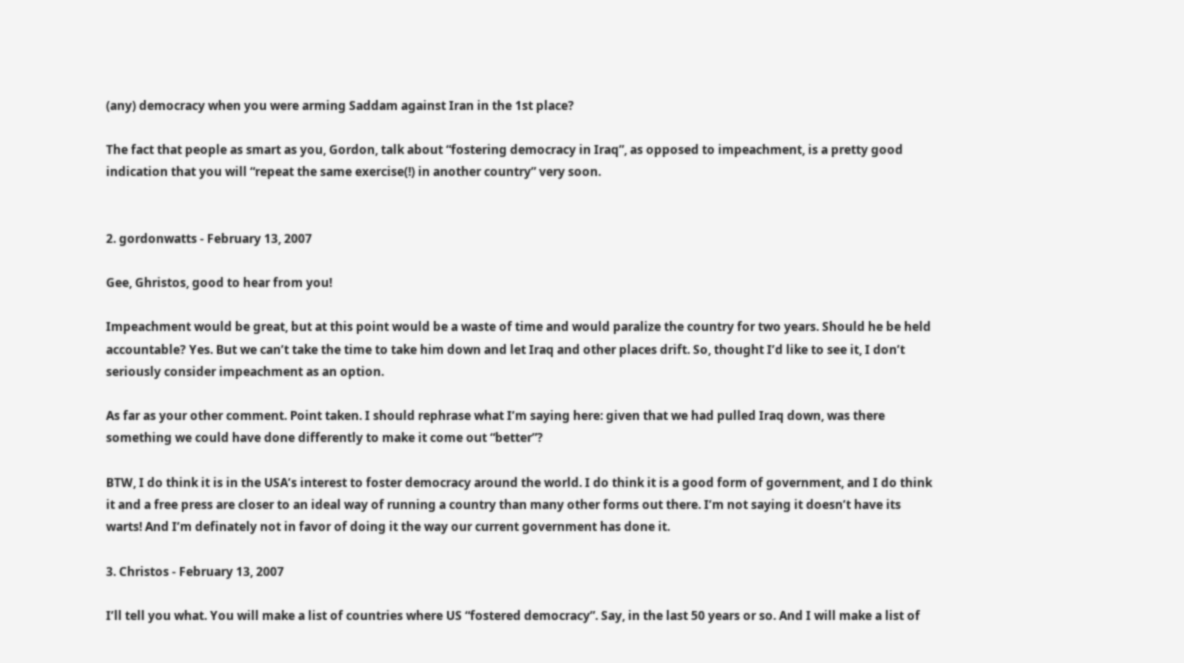(any) democracy when you were arming Saddam against Iran in the 1st place?

The fact that people as smart as you, Gordon, talk about “fostering democracy in Iraq”, as opposed to impeachment, is a pretty good indication that you will “repeat the same exercise(!) in another country” very soon.


2. gordonwatts - February 13, 2007

Gee, Ghristos, good to hear from you!

Impeachment would be great, but at this point would be a waste of time and would paralize the country for two years. Should he be held accountable? Yes. But we can’t take the time to take him down and let Iraq and other places drift. So, thought I’d like to see it, I don’t seriously consider impeachment as an option.

As far as your other comment. Point taken. I should rephrase what I’m saying here: given that we had pulled Iraq down, was there something we could have done differently to make it come out “better”?

BTW, I do think it is in the USA’s interest to foster democracy around the world. I do think it is a good form of government, and I do think it and a free press are closer to an ideal way of running a country than many other forms out there. I’m not saying it doesn’t have its warts! And I’m definately not in favor of doing it the way our current government has done it.

3. Christos - February 13, 2007

I’ll tell you what. You will make a list of countries where US “fostered democracy”. Say, in the last 50 years or so. And I will make a list of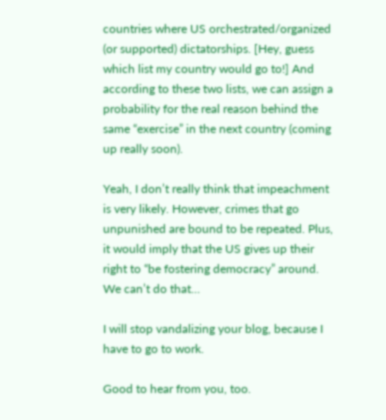countries where US orchestrated/organized (or supported) dictatorships. [Hey, guess which list my country would go to!] And according to these two lists, we can assign a probability for the real reason behind the same “exercise” in the next country (coming up really soon).

Yeah, I don’t really think that impeachment is very likely. However, crimes that go unpunished are bound to be repeated. Plus, it would imply that the US gives up their right to “be fostering democracy” around. We can’t do that…

I will stop vandalizing your blog, because I have to go to work.

Good to hear from you, too.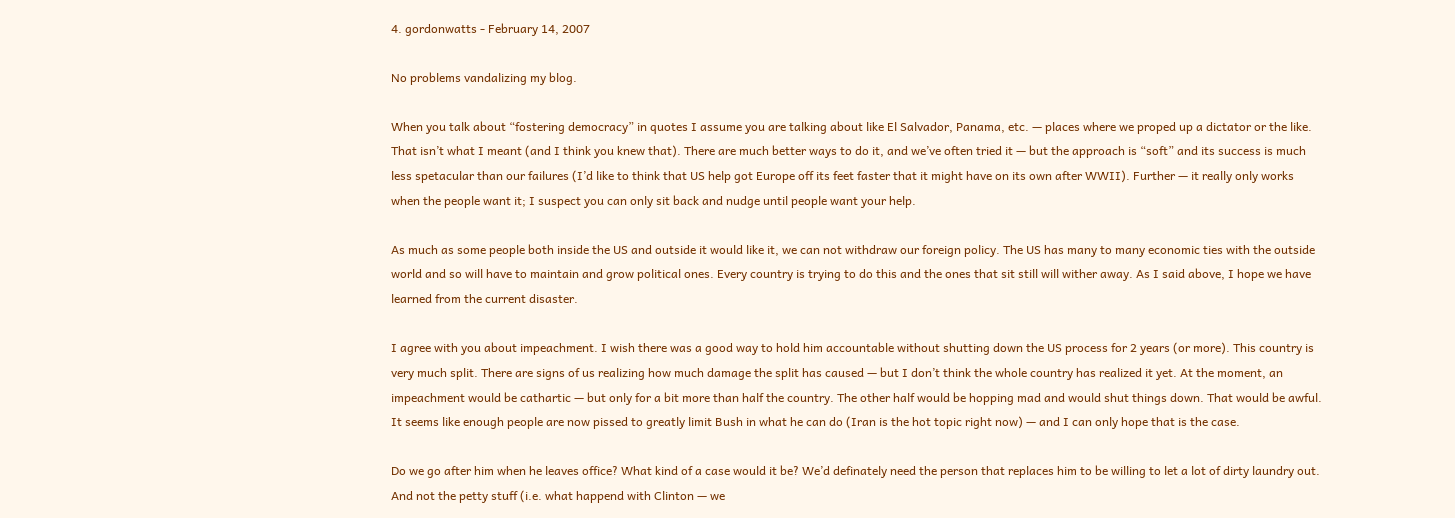4. gordonwatts - February 14, 2007

No problems vandalizing my blog.

When you talk about “fostering democracy” in quotes I assume you are talking about like El Salvador, Panama, etc. — places where we proped up a dictator or the like. That isn’t what I meant (and I think you knew that). There are much better ways to do it, and we’ve often tried it — but the approach is “soft” and its success is much less spetacular than our failures (I’d like to think that US help got Europe off its feet faster that it might have on its own after WWII). Further — it really only works when the people want it; I suspect you can only sit back and nudge until people want your help.

As much as some people both inside the US and outside it would like it, we can not withdraw our foreign policy. The US has many to many economic ties with the outside world and so will have to maintain and grow political ones. Every country is trying to do this and the ones that sit still will wither away. As I said above, I hope we have learned from the current disaster.

I agree with you about impeachment. I wish there was a good way to hold him accountable without shutting down the US process for 2 years (or more). This country is very much split. There are signs of us realizing how much damage the split has caused — but I don’t think the whole country has realized it yet. At the moment, an impeachment would be cathartic — but only for a bit more than half the country. The other half would be hopping mad and would shut things down. That would be awful. It seems like enough people are now pissed to greatly limit Bush in what he can do (Iran is the hot topic right now) — and I can only hope that is the case.

Do we go after him when he leaves office? What kind of a case would it be? We’d definately need the person that replaces him to be willing to let a lot of dirty laundry out. And not the petty stuff (i.e. what happend with Clinton — we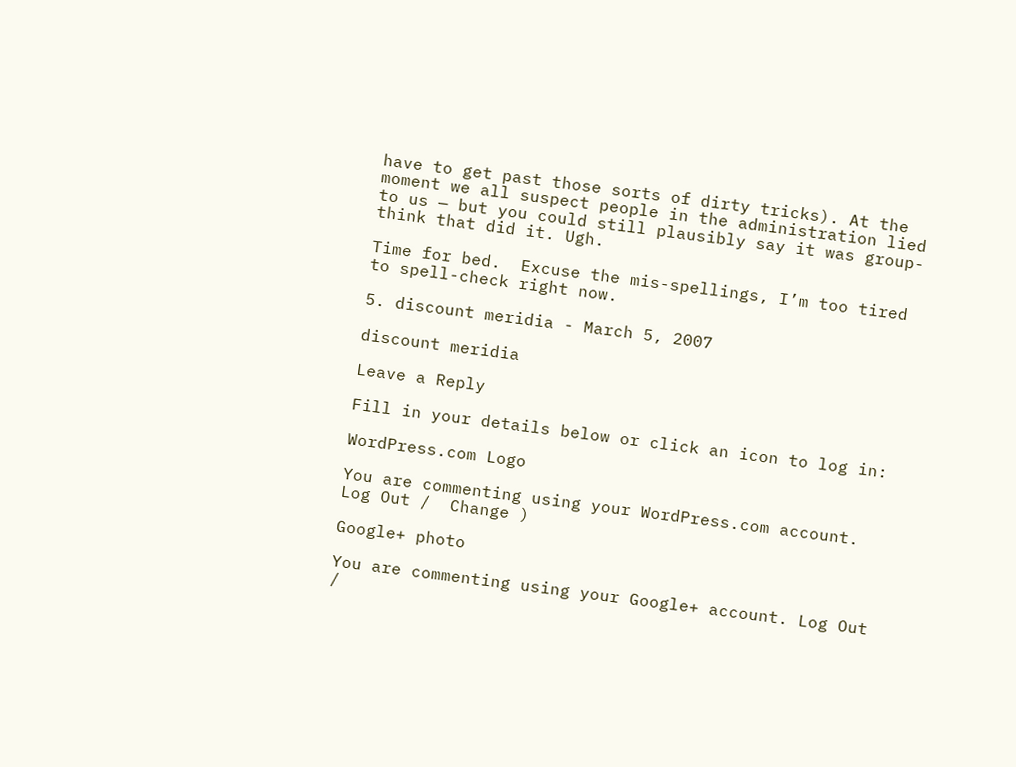have to get past those sorts of dirty tricks). At the moment we all suspect people in the administration lied to us — but you could still plausibly say it was group-think that did it. Ugh.

Time for bed.  Excuse the mis-spellings, I’m too tired to spell-check right now.

5. discount meridia - March 5, 2007

discount meridia

Leave a Reply

Fill in your details below or click an icon to log in:

WordPress.com Logo

You are commenting using your WordPress.com account. Log Out /  Change )

Google+ photo

You are commenting using your Google+ account. Log Out /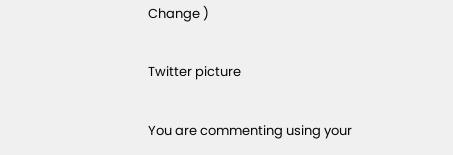Change )

Twitter picture

You are commenting using your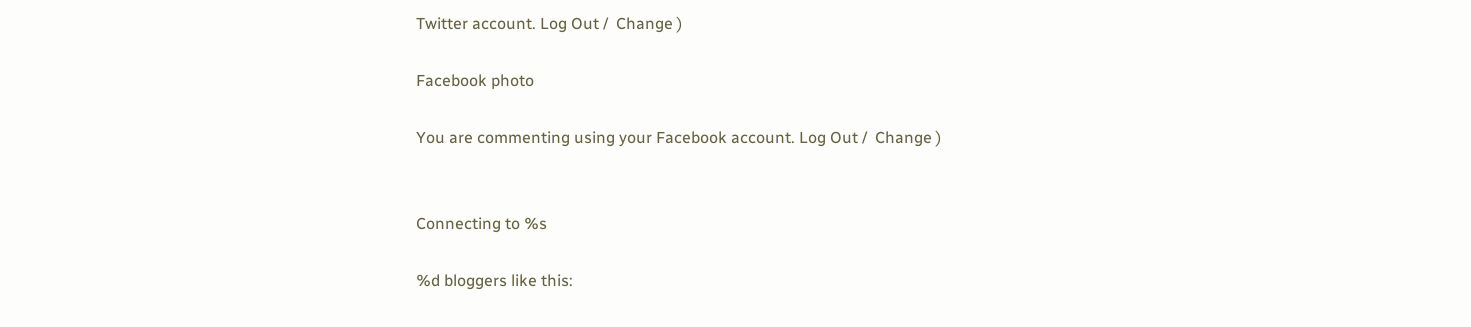Twitter account. Log Out /  Change )

Facebook photo

You are commenting using your Facebook account. Log Out /  Change )


Connecting to %s

%d bloggers like this: